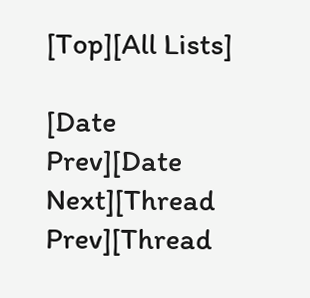[Top][All Lists]

[Date Prev][Date Next][Thread Prev][Thread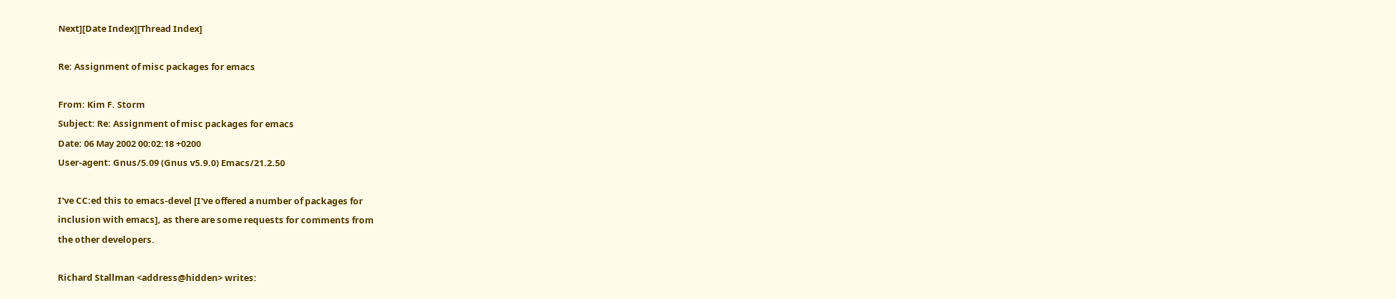Next][Date Index][Thread Index]

Re: Assignment of misc packages for emacs

From: Kim F. Storm
Subject: Re: Assignment of misc packages for emacs
Date: 06 May 2002 00:02:18 +0200
User-agent: Gnus/5.09 (Gnus v5.9.0) Emacs/21.2.50

I've CC:ed this to emacs-devel [I've offered a number of packages for
inclusion with emacs], as there are some requests for comments from
the other developers.

Richard Stallman <address@hidden> writes: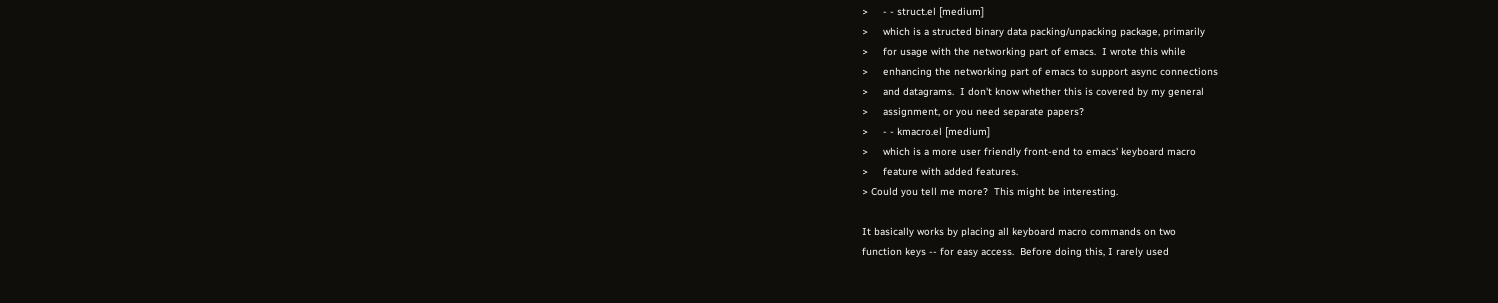>     - - struct.el [medium]
>     which is a structed binary data packing/unpacking package, primarily
>     for usage with the networking part of emacs.  I wrote this while
>     enhancing the networking part of emacs to support async connections
>     and datagrams.  I don't know whether this is covered by my general
>     assignment, or you need separate papers?
>     - - kmacro.el [medium]
>     which is a more user friendly front-end to emacs' keyboard macro
>     feature with added features.
> Could you tell me more?  This might be interesting.

It basically works by placing all keyboard macro commands on two
function keys -- for easy access.  Before doing this, I rarely used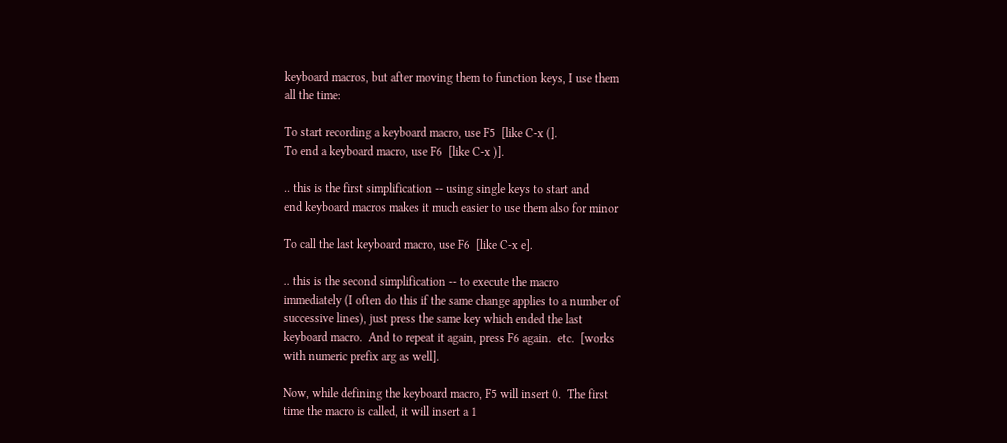keyboard macros, but after moving them to function keys, I use them
all the time:

To start recording a keyboard macro, use F5  [like C-x (].
To end a keyboard macro, use F6  [like C-x )].

.. this is the first simplification -- using single keys to start and
end keyboard macros makes it much easier to use them also for minor

To call the last keyboard macro, use F6  [like C-x e].

.. this is the second simplification -- to execute the macro
immediately (I often do this if the same change applies to a number of
successive lines), just press the same key which ended the last
keyboard macro.  And to repeat it again, press F6 again.  etc.  [works
with numeric prefix arg as well].

Now, while defining the keyboard macro, F5 will insert 0.  The first
time the macro is called, it will insert a 1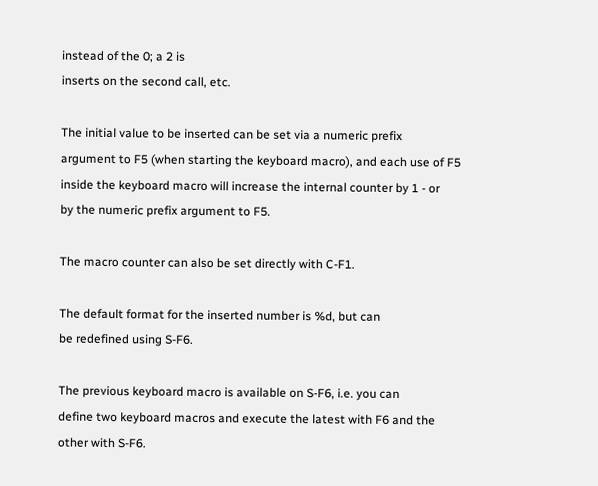instead of the 0; a 2 is
inserts on the second call, etc.

The initial value to be inserted can be set via a numeric prefix
argument to F5 (when starting the keyboard macro), and each use of F5
inside the keyboard macro will increase the internal counter by 1 - or
by the numeric prefix argument to F5.

The macro counter can also be set directly with C-F1.

The default format for the inserted number is %d, but can
be redefined using S-F6.

The previous keyboard macro is available on S-F6, i.e. you can
define two keyboard macros and execute the latest with F6 and the
other with S-F6.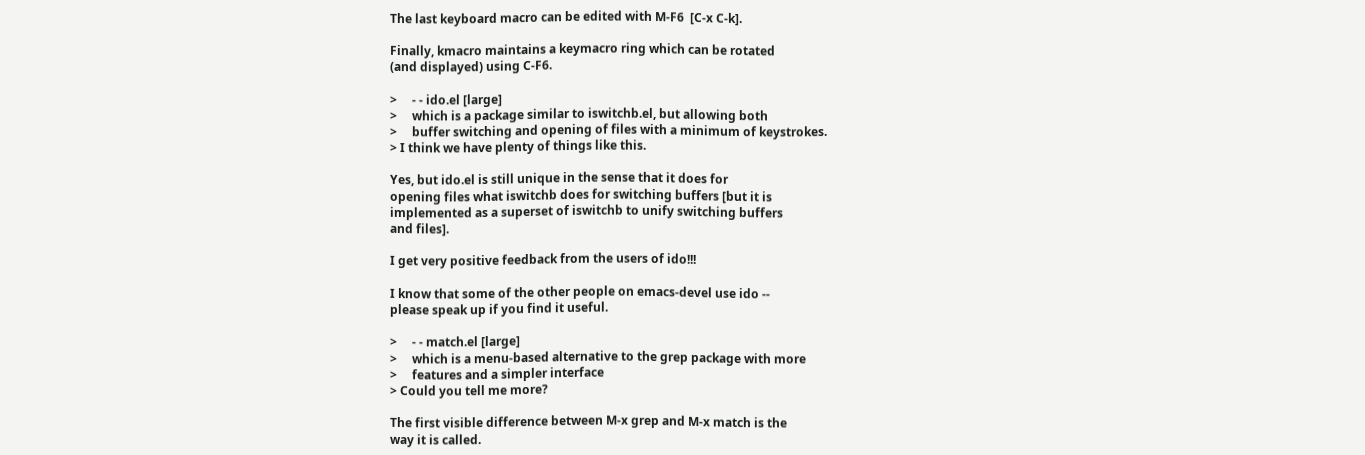The last keyboard macro can be edited with M-F6  [C-x C-k].

Finally, kmacro maintains a keymacro ring which can be rotated
(and displayed) using C-F6.

>     - - ido.el [large]
>     which is a package similar to iswitchb.el, but allowing both
>     buffer switching and opening of files with a minimum of keystrokes.
> I think we have plenty of things like this.

Yes, but ido.el is still unique in the sense that it does for
opening files what iswitchb does for switching buffers [but it is
implemented as a superset of iswitchb to unify switching buffers
and files].

I get very positive feedback from the users of ido!!!

I know that some of the other people on emacs-devel use ido --
please speak up if you find it useful.

>     - - match.el [large]
>     which is a menu-based alternative to the grep package with more
>     features and a simpler interface
> Could you tell me more?

The first visible difference between M-x grep and M-x match is the
way it is called.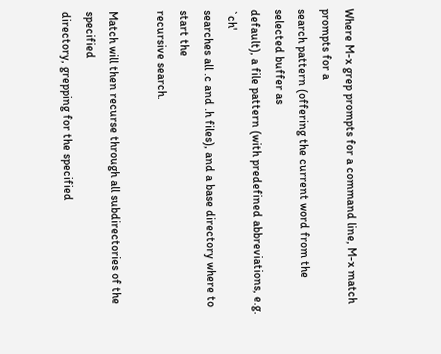Where M-x grep prompts for a command line, M-x match prompts for a
search pattern (offering the current word from the selected buffer as
default), a file pattern (with predefined abbreviations, e.g. `ch'
searches all .c and .h files), and a base directory where to start the
recursive search.

Match will then recurse through all subdirectories of the specified
directory, grepping for the specified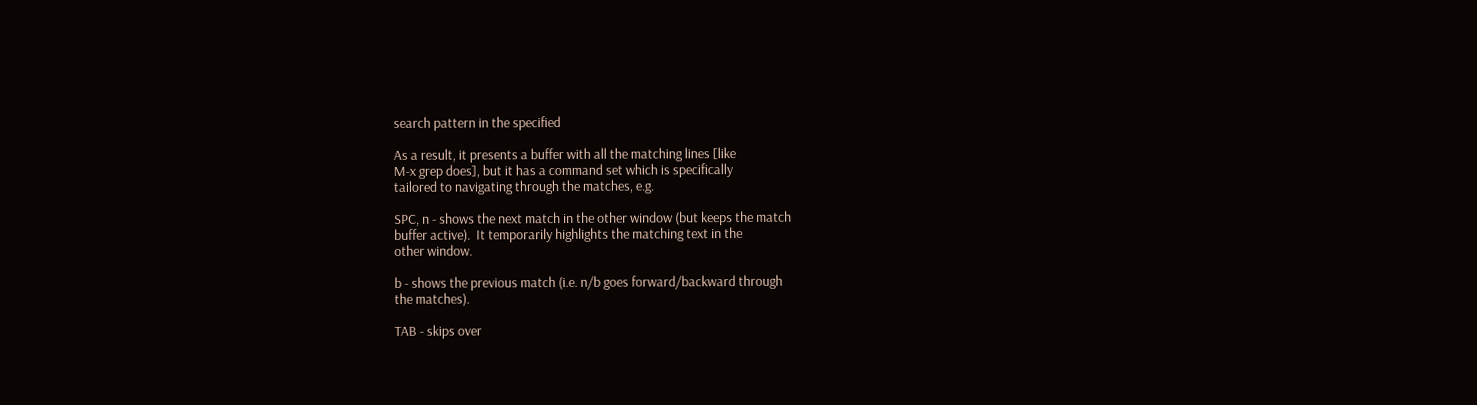search pattern in the specified

As a result, it presents a buffer with all the matching lines [like
M-x grep does], but it has a command set which is specifically
tailored to navigating through the matches, e.g.

SPC, n - shows the next match in the other window (but keeps the match
buffer active).  It temporarily highlights the matching text in the
other window.

b - shows the previous match (i.e. n/b goes forward/backward through
the matches).

TAB - skips over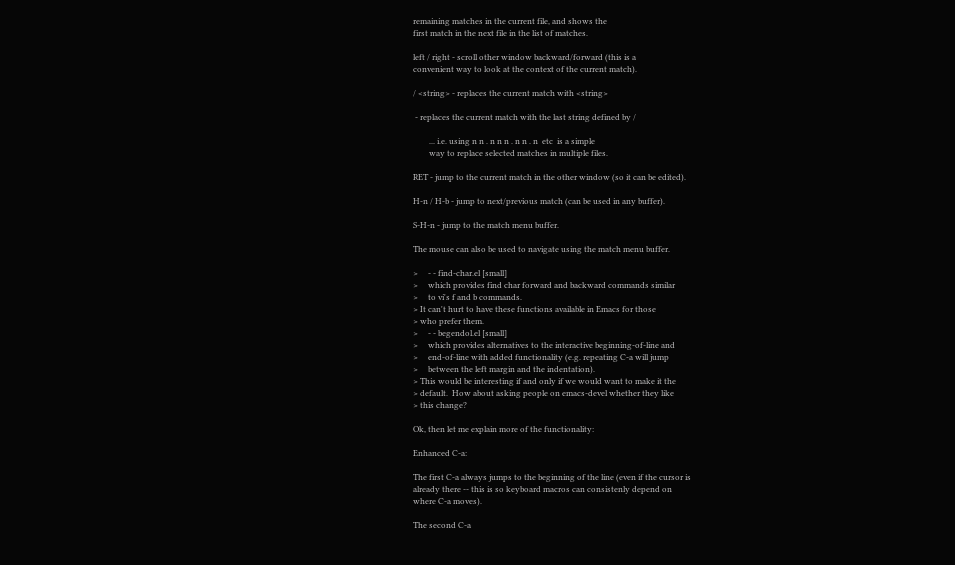remaining matches in the current file, and shows the
first match in the next file in the list of matches.

left / right - scroll other window backward/forward (this is a
convenient way to look at the context of the current match).

/ <string> - replaces the current match with <string>

 - replaces the current match with the last string defined by /

        ... i.e. using n n . n n n . n n . n  etc  is a simple
        way to replace selected matches in multiple files.

RET - jump to the current match in the other window (so it can be edited).

H-n / H-b - jump to next/previous match (can be used in any buffer).

S-H-n - jump to the match menu buffer.

The mouse can also be used to navigate using the match menu buffer.

>     - - find-char.el [small]
>     which provides find char forward and backward commands similar
>     to vi's f and b commands.
> It can't hurt to have these functions available in Emacs for those
> who prefer them.
>     - - begendol.el [small]
>     which provides alternatives to the interactive beginning-of-line and
>     end-of-line with added functionality (e.g. repeating C-a will jump
>     between the left margin and the indentation).
> This would be interesting if and only if we would want to make it the
> default.  How about asking people on emacs-devel whether they like
> this change?

Ok, then let me explain more of the functionality:

Enhanced C-a:

The first C-a always jumps to the beginning of the line (even if the cursor is
already there -- this is so keyboard macros can consistenly depend on
where C-a moves).

The second C-a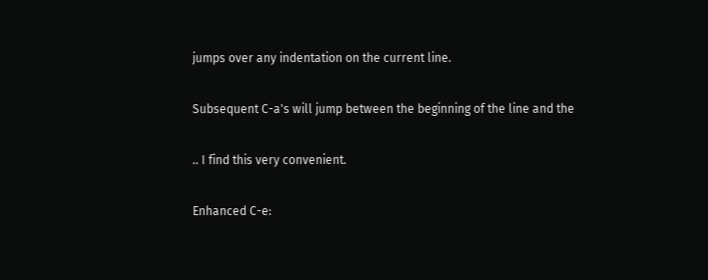jumps over any indentation on the current line.

Subsequent C-a's will jump between the beginning of the line and the

.. I find this very convenient.

Enhanced C-e: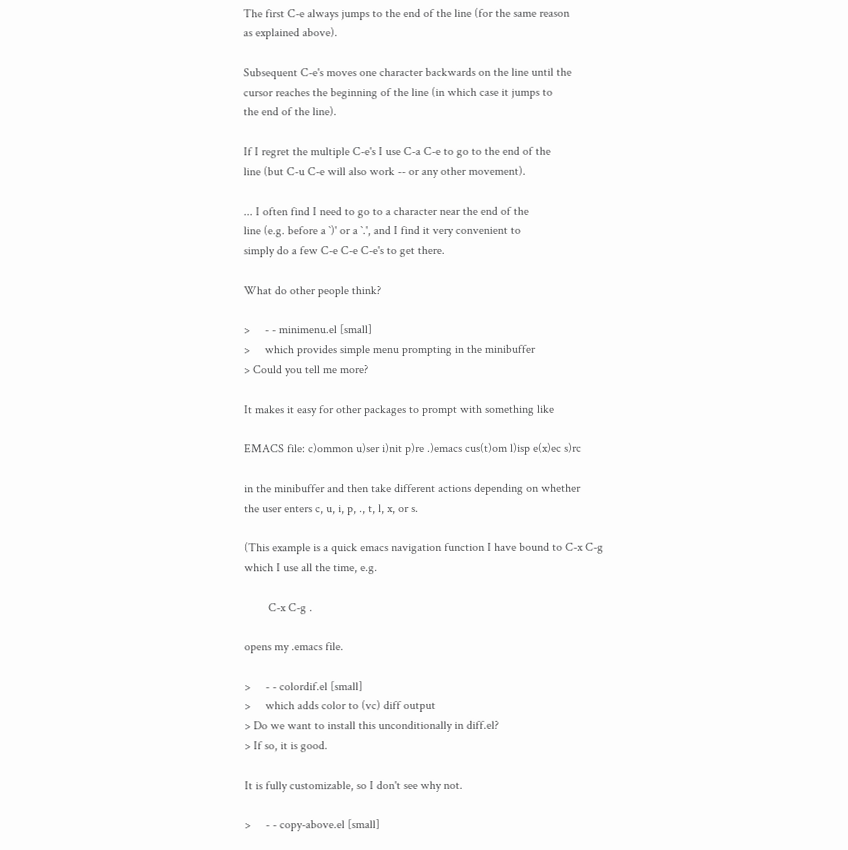The first C-e always jumps to the end of the line (for the same reason
as explained above).

Subsequent C-e's moves one character backwards on the line until the
cursor reaches the beginning of the line (in which case it jumps to
the end of the line).

If I regret the multiple C-e's I use C-a C-e to go to the end of the
line (but C-u C-e will also work -- or any other movement).

... I often find I need to go to a character near the end of the
line (e.g. before a `)' or a `.', and I find it very convenient to
simply do a few C-e C-e C-e's to get there.

What do other people think?

>     - - minimenu.el [small]
>     which provides simple menu prompting in the minibuffer
> Could you tell me more?

It makes it easy for other packages to prompt with something like

EMACS file: c)ommon u)ser i)nit p)re .)emacs cus(t)om l)isp e(x)ec s)rc

in the minibuffer and then take different actions depending on whether
the user enters c, u, i, p, ., t, l, x, or s.

(This example is a quick emacs navigation function I have bound to C-x C-g
which I use all the time, e.g.

        C-x C-g .

opens my .emacs file.

>     - - colordif.el [small]
>     which adds color to (vc) diff output
> Do we want to install this unconditionally in diff.el?
> If so, it is good.

It is fully customizable, so I don't see why not.

>     - - copy-above.el [small]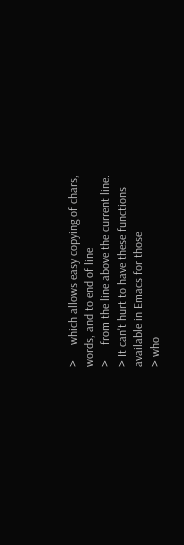>     which allows easy copying of chars, words, and to end of line
>     from the line above the current line.
> It can't hurt to have these functions available in Emacs for those
> who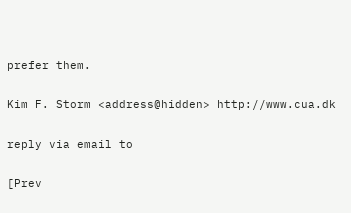prefer them.

Kim F. Storm <address@hidden> http://www.cua.dk

reply via email to

[Prev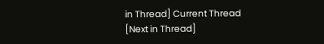in Thread] Current Thread [Next in Thread]